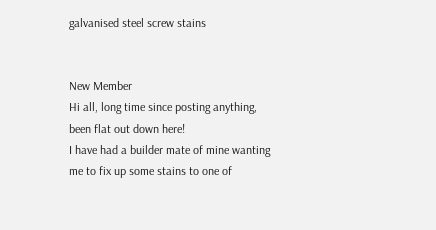galvanised steel screw stains


New Member
Hi all, long time since posting anything, been flat out down here!
I have had a builder mate of mine wanting me to fix up some stains to one of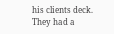his clients deck. They had a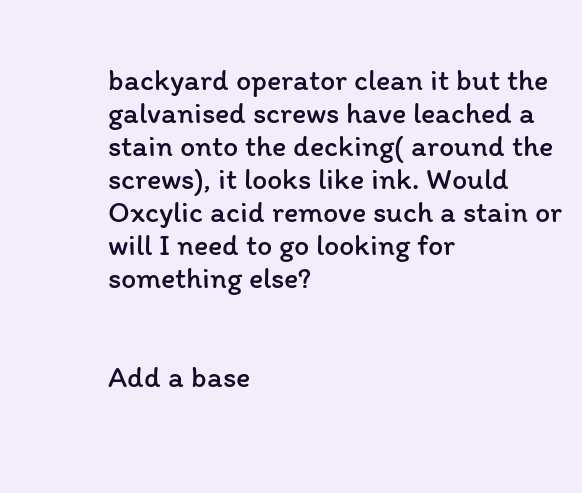backyard operator clean it but the galvanised screws have leached a stain onto the decking( around the screws), it looks like ink. Would Oxcylic acid remove such a stain or will I need to go looking for something else?


Add a base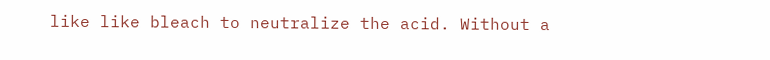like like bleach to neutralize the acid. Without a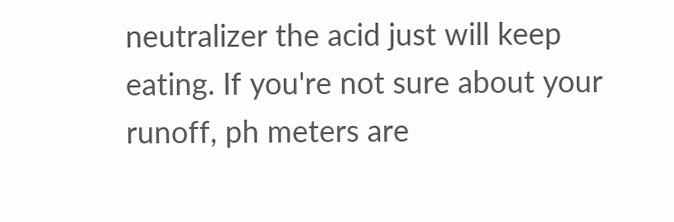neutralizer the acid just will keep eating. If you're not sure about your runoff, ph meters are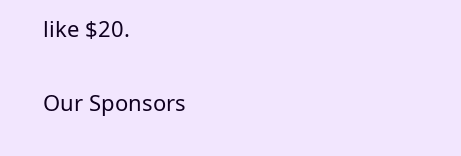like $20.

Our Sponsors